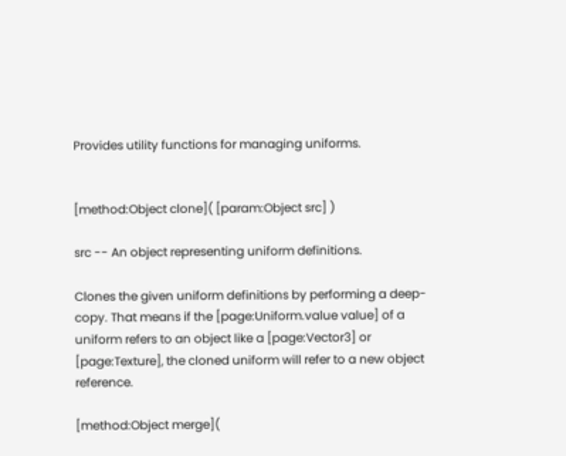Provides utility functions for managing uniforms.


[method:Object clone]( [param:Object src] )

src -- An object representing uniform definitions.

Clones the given uniform definitions by performing a deep-copy. That means if the [page:Uniform.value value] of a uniform refers to an object like a [page:Vector3] or [page:Texture], the cloned uniform will refer to a new object reference.

[method:Object merge](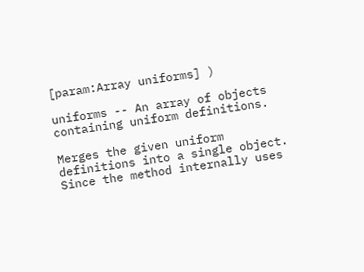[param:Array uniforms] )

uniforms -- An array of objects containing uniform definitions.

Merges the given uniform definitions into a single object. Since the method internally uses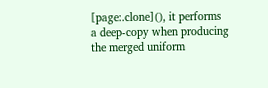[page:.clone](), it performs a deep-copy when producing the merged uniform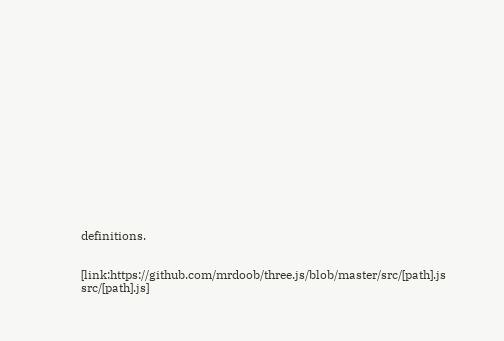definitions.


[link:https://github.com/mrdoob/three.js/blob/master/src/[path].js src/[path].js]